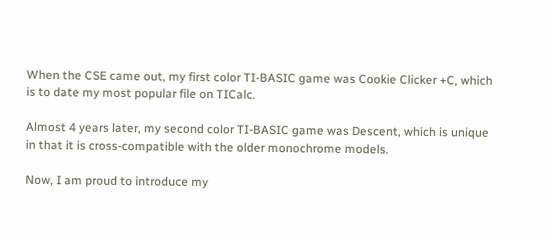When the CSE came out, my first color TI-BASIC game was Cookie Clicker +C, which is to date my most popular file on TICalc.

Almost 4 years later, my second color TI-BASIC game was Descent, which is unique in that it is cross-compatible with the older monochrome models.

Now, I am proud to introduce my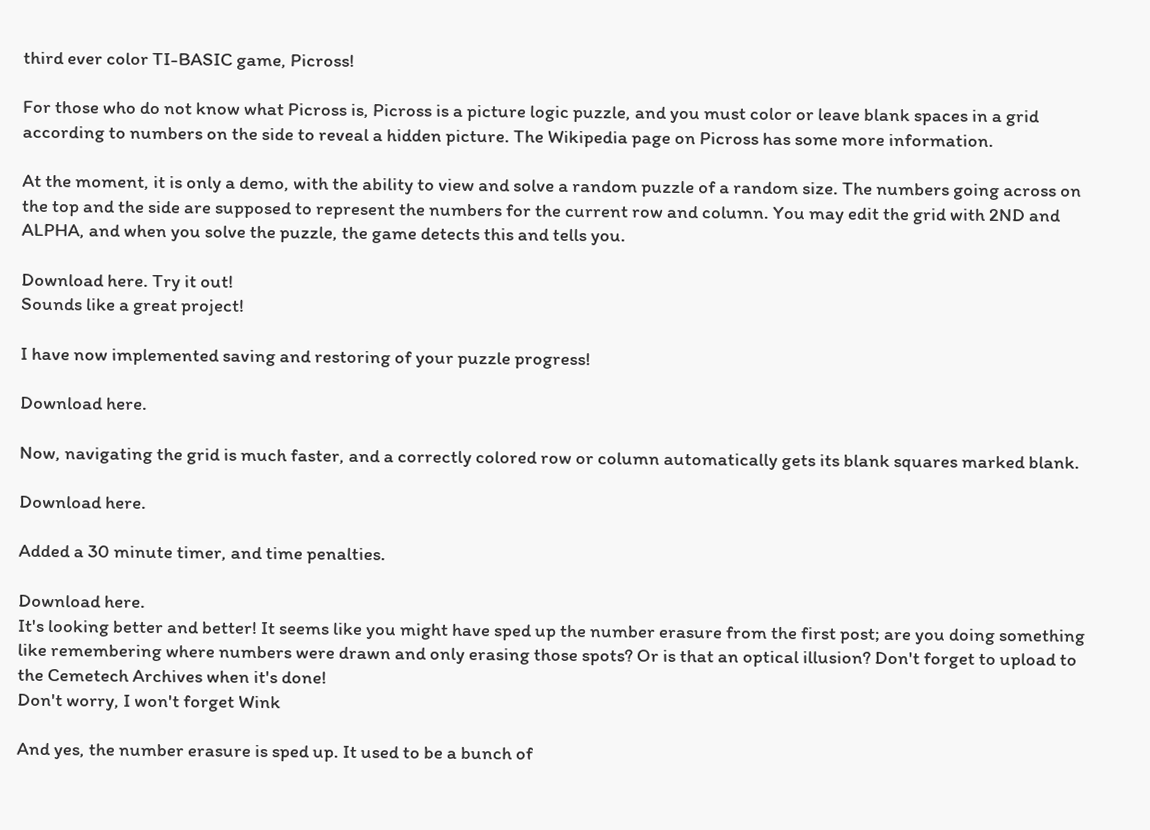third ever color TI-BASIC game, Picross!

For those who do not know what Picross is, Picross is a picture logic puzzle, and you must color or leave blank spaces in a grid according to numbers on the side to reveal a hidden picture. The Wikipedia page on Picross has some more information.

At the moment, it is only a demo, with the ability to view and solve a random puzzle of a random size. The numbers going across on the top and the side are supposed to represent the numbers for the current row and column. You may edit the grid with 2ND and ALPHA, and when you solve the puzzle, the game detects this and tells you.

Download here. Try it out!
Sounds like a great project!

I have now implemented saving and restoring of your puzzle progress!

Download here.

Now, navigating the grid is much faster, and a correctly colored row or column automatically gets its blank squares marked blank.

Download here.

Added a 30 minute timer, and time penalties.

Download here.
It's looking better and better! It seems like you might have sped up the number erasure from the first post; are you doing something like remembering where numbers were drawn and only erasing those spots? Or is that an optical illusion? Don't forget to upload to the Cemetech Archives when it's done!
Don't worry, I won't forget Wink

And yes, the number erasure is sped up. It used to be a bunch of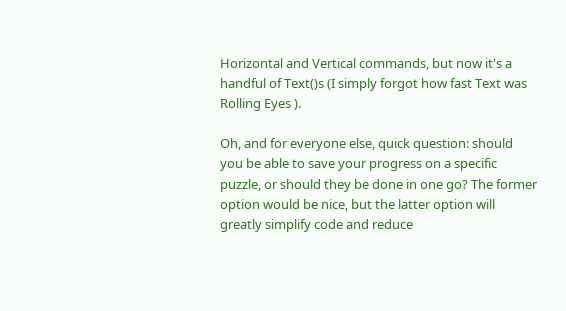Horizontal and Vertical commands, but now it's a handful of Text()s (I simply forgot how fast Text was Rolling Eyes ).

Oh, and for everyone else, quick question: should you be able to save your progress on a specific puzzle, or should they be done in one go? The former option would be nice, but the latter option will greatly simplify code and reduce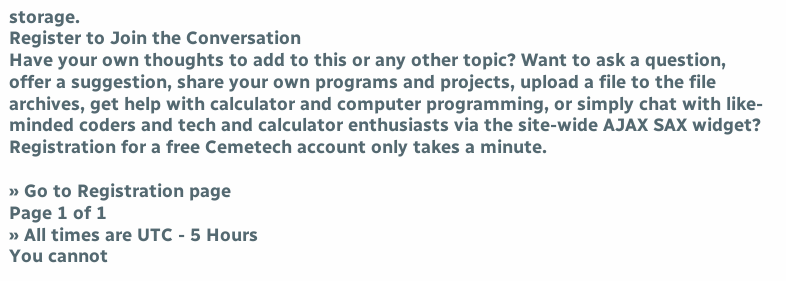storage.
Register to Join the Conversation
Have your own thoughts to add to this or any other topic? Want to ask a question, offer a suggestion, share your own programs and projects, upload a file to the file archives, get help with calculator and computer programming, or simply chat with like-minded coders and tech and calculator enthusiasts via the site-wide AJAX SAX widget? Registration for a free Cemetech account only takes a minute.

» Go to Registration page
Page 1 of 1
» All times are UTC - 5 Hours
You cannot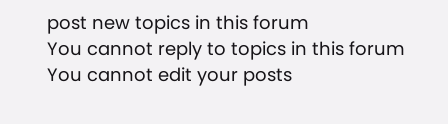post new topics in this forum
You cannot reply to topics in this forum
You cannot edit your posts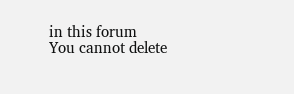in this forum
You cannot delete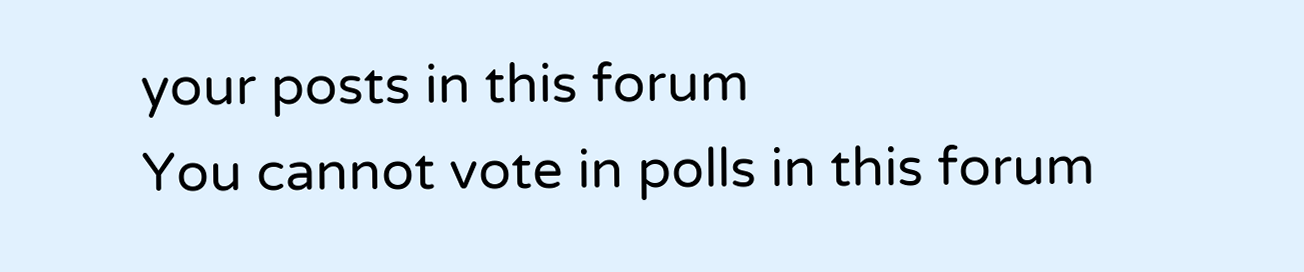your posts in this forum
You cannot vote in polls in this forum